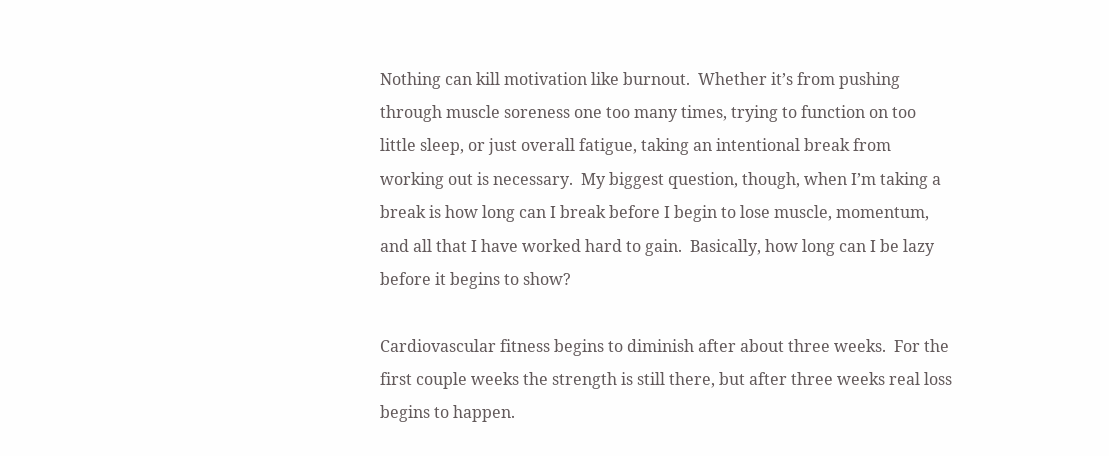Nothing can kill motivation like burnout.  Whether it’s from pushing through muscle soreness one too many times, trying to function on too little sleep, or just overall fatigue, taking an intentional break from working out is necessary.  My biggest question, though, when I’m taking a break is how long can I break before I begin to lose muscle, momentum, and all that I have worked hard to gain.  Basically, how long can I be lazy before it begins to show?

Cardiovascular fitness begins to diminish after about three weeks.  For the first couple weeks the strength is still there, but after three weeks real loss begins to happen.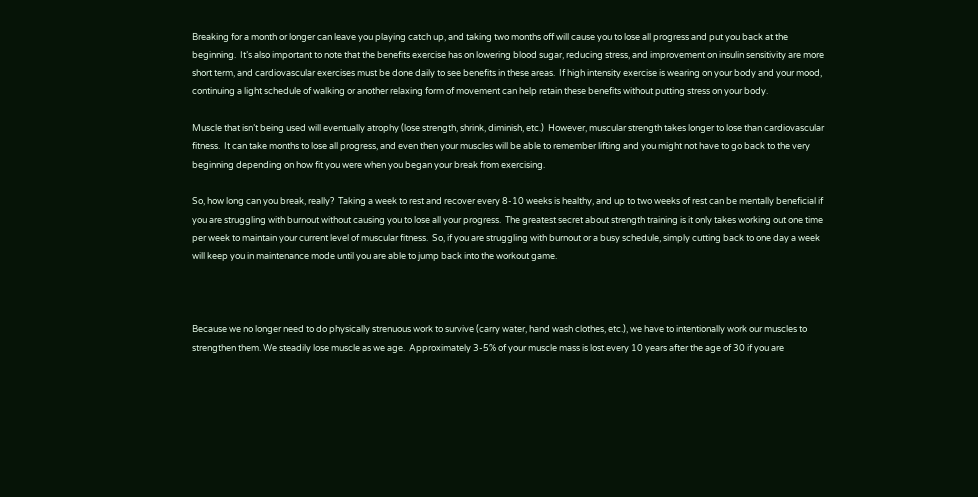Breaking for a month or longer can leave you playing catch up, and taking two months off will cause you to lose all progress and put you back at the beginning.  It’s also important to note that the benefits exercise has on lowering blood sugar, reducing stress, and improvement on insulin sensitivity are more short term, and cardiovascular exercises must be done daily to see benefits in these areas.  If high intensity exercise is wearing on your body and your mood, continuing a light schedule of walking or another relaxing form of movement can help retain these benefits without putting stress on your body.

Muscle that isn’t being used will eventually atrophy (lose strength, shrink, diminish, etc.)  However, muscular strength takes longer to lose than cardiovascular fitness.  It can take months to lose all progress, and even then your muscles will be able to remember lifting and you might not have to go back to the very beginning depending on how fit you were when you began your break from exercising.

So, how long can you break, really?  Taking a week to rest and recover every 8-10 weeks is healthy, and up to two weeks of rest can be mentally beneficial if you are struggling with burnout without causing you to lose all your progress.  The greatest secret about strength training is it only takes working out one time per week to maintain your current level of muscular fitness.  So, if you are struggling with burnout or a busy schedule, simply cutting back to one day a week will keep you in maintenance mode until you are able to jump back into the workout game.



Because we no longer need to do physically strenuous work to survive (carry water, hand wash clothes, etc.), we have to intentionally work our muscles to strengthen them. We steadily lose muscle as we age.  Approximately 3-5% of your muscle mass is lost every 10 years after the age of 30 if you are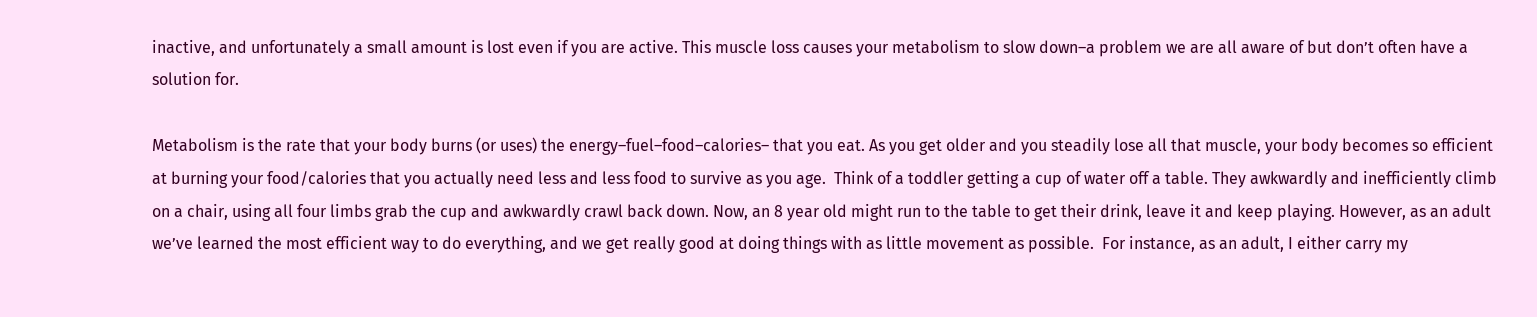inactive, and unfortunately a small amount is lost even if you are active. This muscle loss causes your metabolism to slow down–a problem we are all aware of but don’t often have a solution for.

Metabolism is the rate that your body burns (or uses) the energy–fuel–food–calories– that you eat. As you get older and you steadily lose all that muscle, your body becomes so efficient at burning your food/calories that you actually need less and less food to survive as you age.  Think of a toddler getting a cup of water off a table. They awkwardly and inefficiently climb on a chair, using all four limbs grab the cup and awkwardly crawl back down. Now, an 8 year old might run to the table to get their drink, leave it and keep playing. However, as an adult we’ve learned the most efficient way to do everything, and we get really good at doing things with as little movement as possible.  For instance, as an adult, I either carry my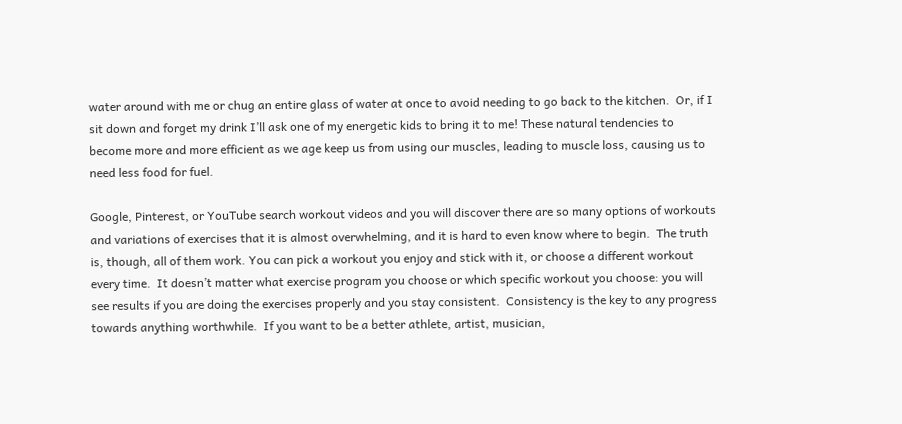water around with me or chug an entire glass of water at once to avoid needing to go back to the kitchen.  Or, if I sit down and forget my drink I’ll ask one of my energetic kids to bring it to me! These natural tendencies to become more and more efficient as we age keep us from using our muscles, leading to muscle loss, causing us to need less food for fuel.

Google, Pinterest, or YouTube search workout videos and you will discover there are so many options of workouts and variations of exercises that it is almost overwhelming, and it is hard to even know where to begin.  The truth is, though, all of them work. You can pick a workout you enjoy and stick with it, or choose a different workout every time.  It doesn’t matter what exercise program you choose or which specific workout you choose: you will see results if you are doing the exercises properly and you stay consistent.  Consistency is the key to any progress towards anything worthwhile.  If you want to be a better athlete, artist, musician,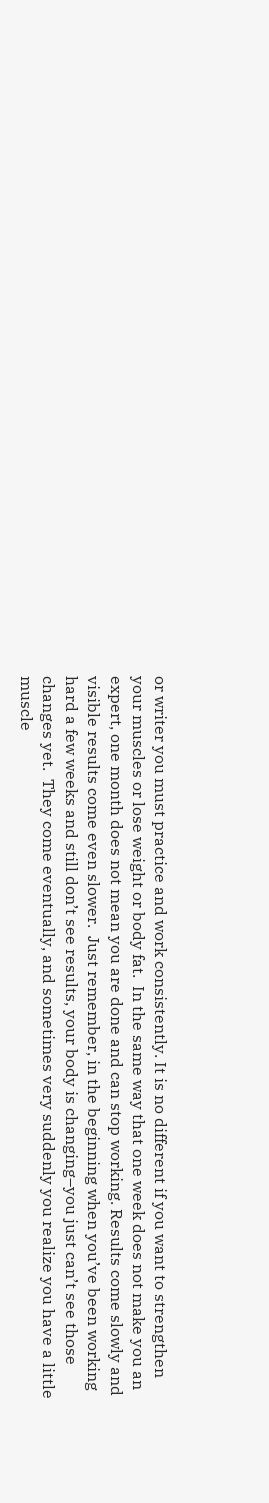or writer you must practice and work consistently. It is no different if you want to strengthen your muscles or lose weight or body fat.  In the same way that one week does not make you an expert, one month does not mean you are done and can stop working. Results come slowly and visible results come even slower.  Just remember, in the beginning when you’ve been working hard a few weeks and still don’t see results, your body is changing–you just can’t see those changes yet.  They come eventually, and sometimes very suddenly you realize you have a little muscle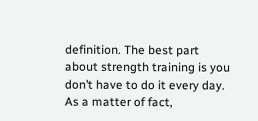definition. The best part about strength training is you don’t have to do it every day.  As a matter of fact,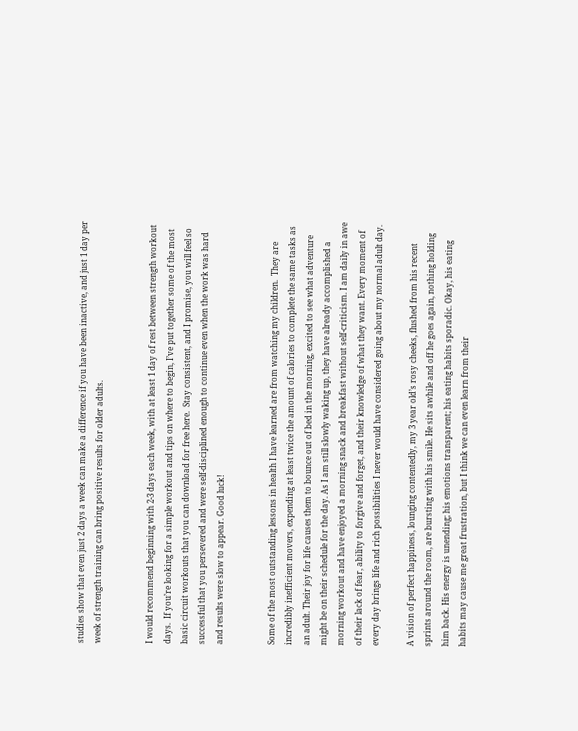studies show that even just 2 days a week can make a difference if you have been inactive, and just 1 day per week of strength training can bring positive results for older adults.


I would recommend beginning with 2-3 days each week, with at least 1 day of rest between strength workout days.  If you’re looking for a simple workout and tips on where to begin, I’ve put together some of the most basic circuit workouts that you can download for free here.  Stay consistent, and I promise, you will feel so successful that you persevered and were self-disciplined enough to continue even when the work was hard and results were slow to appear. Good luck!


Some of the most outstanding lessons in health I have learned are from watching my children.  They are incredibly inefficient movers, expending at least twice the amount of calories to complete the same tasks as an adult. Their joy for life causes them to bounce out of bed in the morning, excited to see what adventure might be on their schedule for the day. As I am still slowly waking up, they have already accomplished a morning workout and have enjoyed a morning snack and breakfast without self-criticism. I am daily in awe of their lack of fear, ability to forgive and forget, and their knowledge of what they want. Every moment of every day brings life and rich possibilities I never would have considered going about my normal adult day.

A vision of perfect happiness, lounging contentedly, my 3 year old’s rosy cheeks, flushed from his recent sprints around the room, are bursting with his smile. He sits awhile and off he goes again, nothing holding him back. His energy is unending; his emotions transparent; his eating habits sporadic. Okay, his eating habits may cause me great frustration, but I think we can even learn from their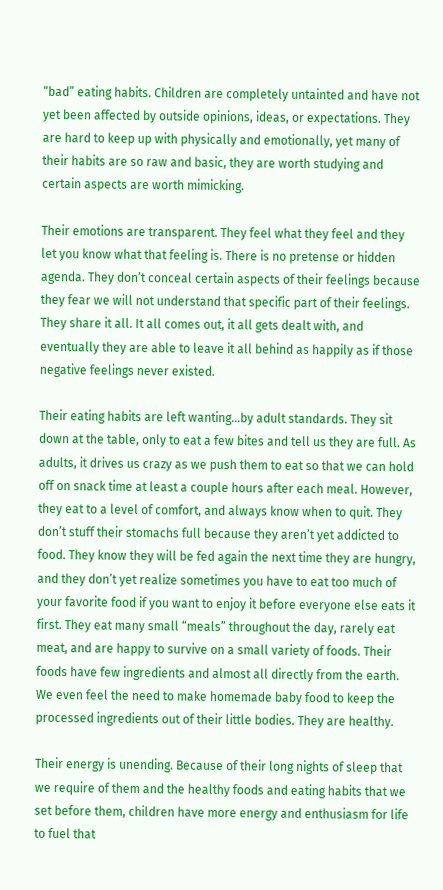“bad” eating habits. Children are completely untainted and have not yet been affected by outside opinions, ideas, or expectations. They are hard to keep up with physically and emotionally, yet many of their habits are so raw and basic, they are worth studying and certain aspects are worth mimicking.

Their emotions are transparent. They feel what they feel and they let you know what that feeling is. There is no pretense or hidden agenda. They don’t conceal certain aspects of their feelings because they fear we will not understand that specific part of their feelings. They share it all. It all comes out, it all gets dealt with, and eventually they are able to leave it all behind as happily as if those negative feelings never existed.

Their eating habits are left wanting…by adult standards. They sit down at the table, only to eat a few bites and tell us they are full. As adults, it drives us crazy as we push them to eat so that we can hold off on snack time at least a couple hours after each meal. However, they eat to a level of comfort, and always know when to quit. They don’t stuff their stomachs full because they aren’t yet addicted to food. They know they will be fed again the next time they are hungry, and they don’t yet realize sometimes you have to eat too much of your favorite food if you want to enjoy it before everyone else eats it first. They eat many small “meals” throughout the day, rarely eat meat, and are happy to survive on a small variety of foods. Their foods have few ingredients and almost all directly from the earth. We even feel the need to make homemade baby food to keep the processed ingredients out of their little bodies. They are healthy.

Their energy is unending. Because of their long nights of sleep that we require of them and the healthy foods and eating habits that we set before them, children have more energy and enthusiasm for life to fuel that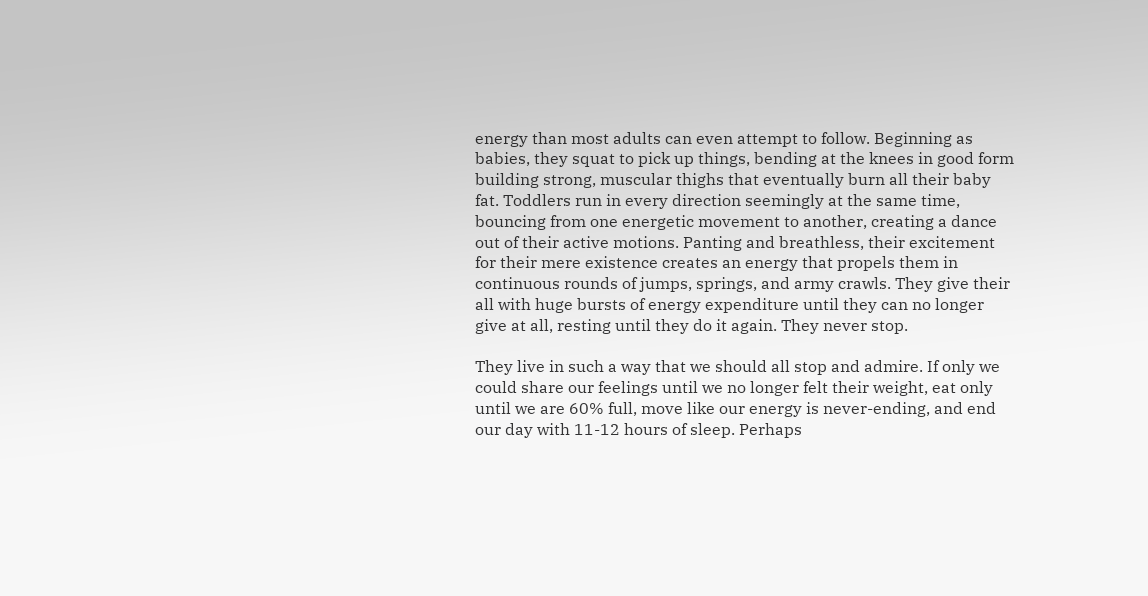energy than most adults can even attempt to follow. Beginning as babies, they squat to pick up things, bending at the knees in good form building strong, muscular thighs that eventually burn all their baby fat. Toddlers run in every direction seemingly at the same time, bouncing from one energetic movement to another, creating a dance out of their active motions. Panting and breathless, their excitement for their mere existence creates an energy that propels them in continuous rounds of jumps, springs, and army crawls. They give their all with huge bursts of energy expenditure until they can no longer give at all, resting until they do it again. They never stop.

They live in such a way that we should all stop and admire. If only we could share our feelings until we no longer felt their weight, eat only until we are 60% full, move like our energy is never-ending, and end our day with 11-12 hours of sleep. Perhaps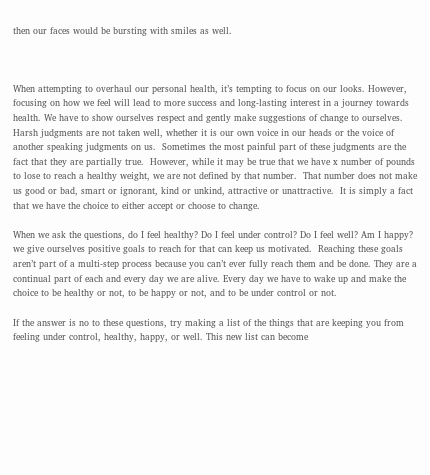then our faces would be bursting with smiles as well.



When attempting to overhaul our personal health, it’s tempting to focus on our looks. However, focusing on how we feel will lead to more success and long-lasting interest in a journey towards health. We have to show ourselves respect and gently make suggestions of change to ourselves. Harsh judgments are not taken well, whether it is our own voice in our heads or the voice of another speaking judgments on us.  Sometimes the most painful part of these judgments are the fact that they are partially true.  However, while it may be true that we have x number of pounds to lose to reach a healthy weight, we are not defined by that number.  That number does not make us good or bad, smart or ignorant, kind or unkind, attractive or unattractive.  It is simply a fact that we have the choice to either accept or choose to change.

When we ask the questions, do I feel healthy? Do I feel under control? Do I feel well? Am I happy? we give ourselves positive goals to reach for that can keep us motivated.  Reaching these goals aren’t part of a multi-step process because you can’t ever fully reach them and be done. They are a continual part of each and every day we are alive. Every day we have to wake up and make the choice to be healthy or not, to be happy or not, and to be under control or not.

If the answer is no to these questions, try making a list of the things that are keeping you from feeling under control, healthy, happy, or well. This new list can become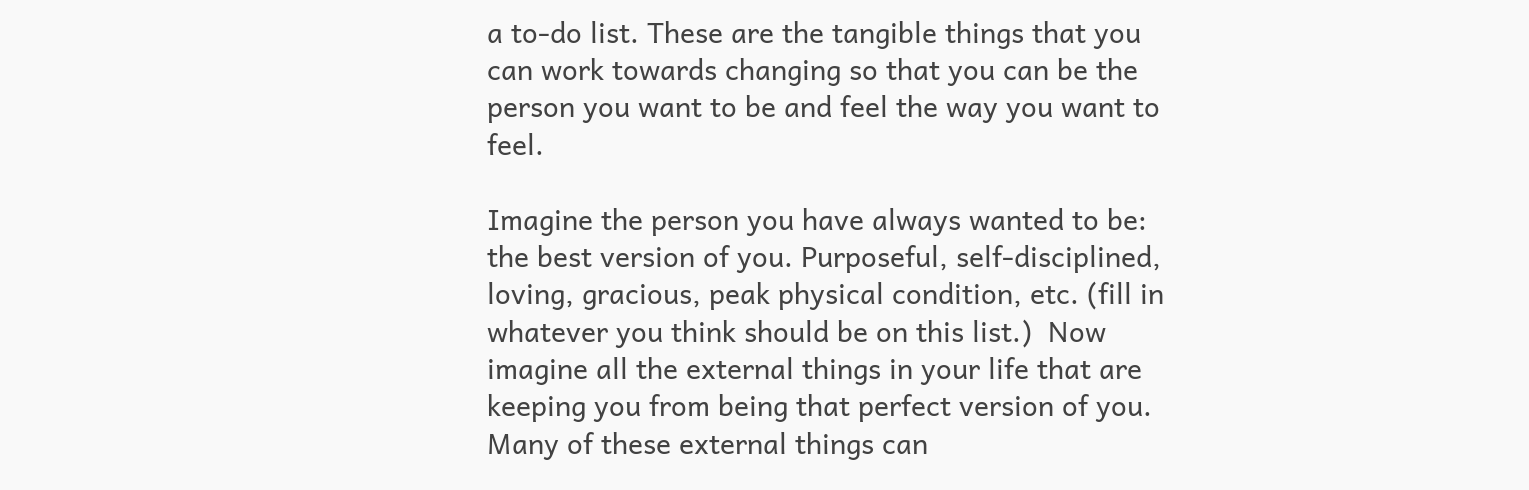a to-do list. These are the tangible things that you can work towards changing so that you can be the person you want to be and feel the way you want to feel.

Imagine the person you have always wanted to be: the best version of you. Purposeful, self-disciplined, loving, gracious, peak physical condition, etc. (fill in whatever you think should be on this list.)  Now imagine all the external things in your life that are keeping you from being that perfect version of you.  Many of these external things can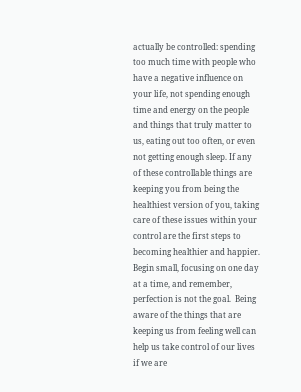actually be controlled: spending too much time with people who have a negative influence on your life, not spending enough time and energy on the people and things that truly matter to us, eating out too often, or even not getting enough sleep. If any of these controllable things are keeping you from being the healthiest version of you, taking care of these issues within your control are the first steps to becoming healthier and happier.  Begin small, focusing on one day at a time, and remember, perfection is not the goal.  Being aware of the things that are keeping us from feeling well can help us take control of our lives if we are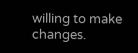willing to make changes.